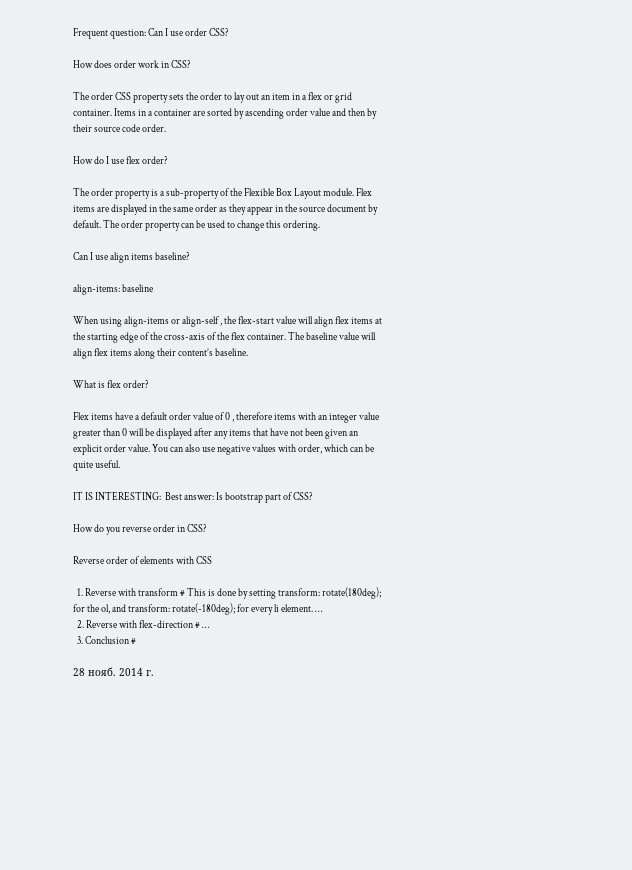Frequent question: Can I use order CSS?

How does order work in CSS?

The order CSS property sets the order to lay out an item in a flex or grid container. Items in a container are sorted by ascending order value and then by their source code order.

How do I use flex order?

The order property is a sub-property of the Flexible Box Layout module. Flex items are displayed in the same order as they appear in the source document by default. The order property can be used to change this ordering.

Can I use align items baseline?

align-items: baseline

When using align-items or align-self , the flex-start value will align flex items at the starting edge of the cross-axis of the flex container. The baseline value will align flex items along their content’s baseline.

What is flex order?

Flex items have a default order value of 0 , therefore items with an integer value greater than 0 will be displayed after any items that have not been given an explicit order value. You can also use negative values with order, which can be quite useful.

IT IS INTERESTING:  Best answer: Is bootstrap part of CSS?

How do you reverse order in CSS?

Reverse order of elements with CSS

  1. Reverse with transform # This is done by setting transform: rotate(180deg); for the ol, and transform: rotate(-180deg); for every li element. …
  2. Reverse with flex-direction # …
  3. Conclusion #

28 нояб. 2014 г.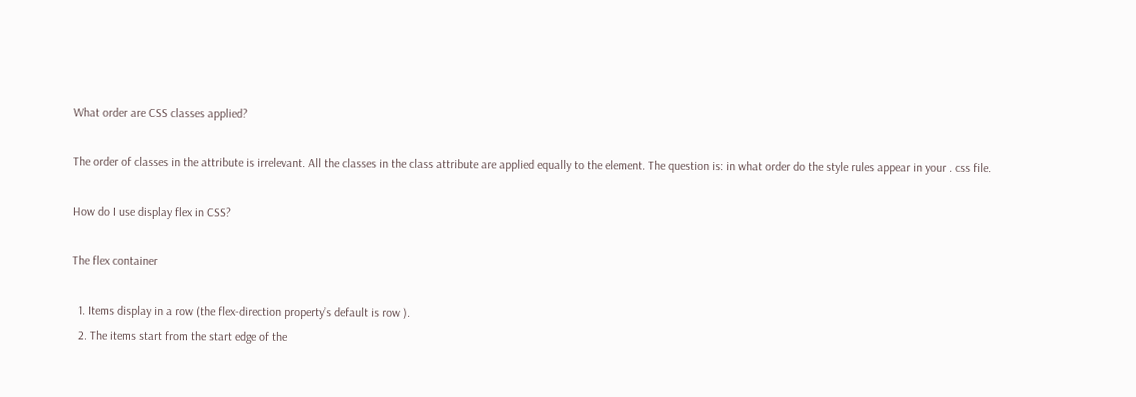What order are CSS classes applied?

The order of classes in the attribute is irrelevant. All the classes in the class attribute are applied equally to the element. The question is: in what order do the style rules appear in your . css file.

How do I use display flex in CSS?

The flex container

  1. Items display in a row (the flex-direction property’s default is row ).
  2. The items start from the start edge of the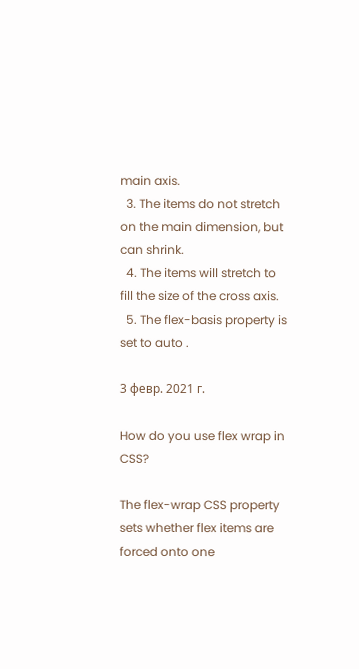main axis.
  3. The items do not stretch on the main dimension, but can shrink.
  4. The items will stretch to fill the size of the cross axis.
  5. The flex-basis property is set to auto .

3 февр. 2021 г.

How do you use flex wrap in CSS?

The flex-wrap CSS property sets whether flex items are forced onto one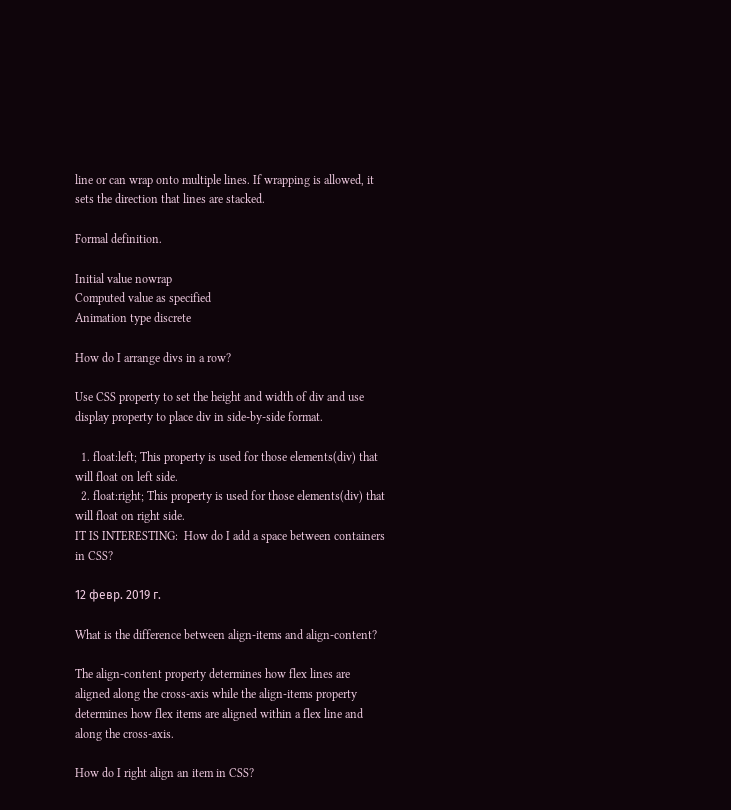line or can wrap onto multiple lines. If wrapping is allowed, it sets the direction that lines are stacked.

Formal definition.

Initial value nowrap
Computed value as specified
Animation type discrete

How do I arrange divs in a row?

Use CSS property to set the height and width of div and use display property to place div in side-by-side format.

  1. float:left; This property is used for those elements(div) that will float on left side.
  2. float:right; This property is used for those elements(div) that will float on right side.
IT IS INTERESTING:  How do I add a space between containers in CSS?

12 февр. 2019 г.

What is the difference between align-items and align-content?

The align-content property determines how flex lines are aligned along the cross-axis while the align-items property determines how flex items are aligned within a flex line and along the cross-axis.

How do I right align an item in CSS?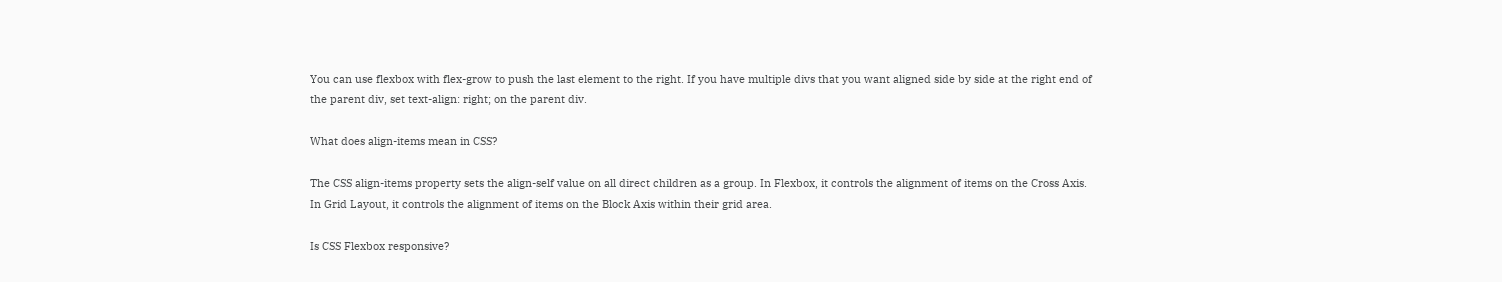You can use flexbox with flex-grow to push the last element to the right. If you have multiple divs that you want aligned side by side at the right end of the parent div, set text-align: right; on the parent div.

What does align-items mean in CSS?

The CSS align-items property sets the align-self value on all direct children as a group. In Flexbox, it controls the alignment of items on the Cross Axis. In Grid Layout, it controls the alignment of items on the Block Axis within their grid area.

Is CSS Flexbox responsive?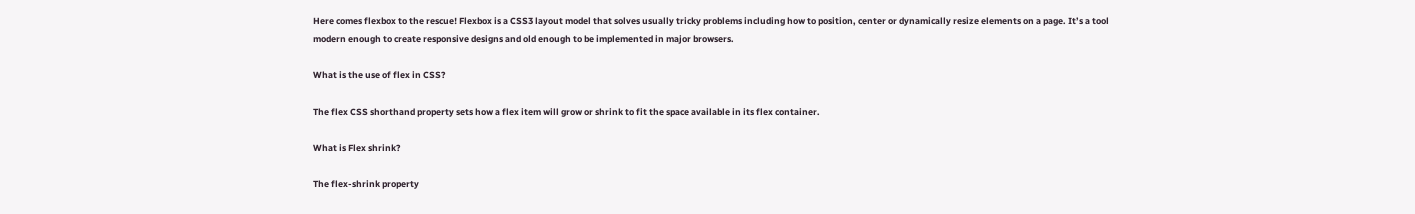Here comes flexbox to the rescue! Flexbox is a CSS3 layout model that solves usually tricky problems including how to position, center or dynamically resize elements on a page. It’s a tool modern enough to create responsive designs and old enough to be implemented in major browsers.

What is the use of flex in CSS?

The flex CSS shorthand property sets how a flex item will grow or shrink to fit the space available in its flex container.

What is Flex shrink?

The flex-shrink property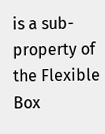is a sub-property of the Flexible Box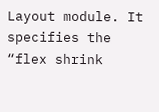Layout module. It specifies the “flex shrink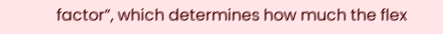factor”, which determines how much the flex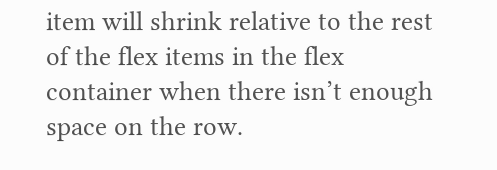item will shrink relative to the rest of the flex items in the flex container when there isn’t enough space on the row.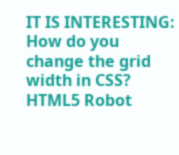IT IS INTERESTING:  How do you change the grid width in CSS?
HTML5 Robot